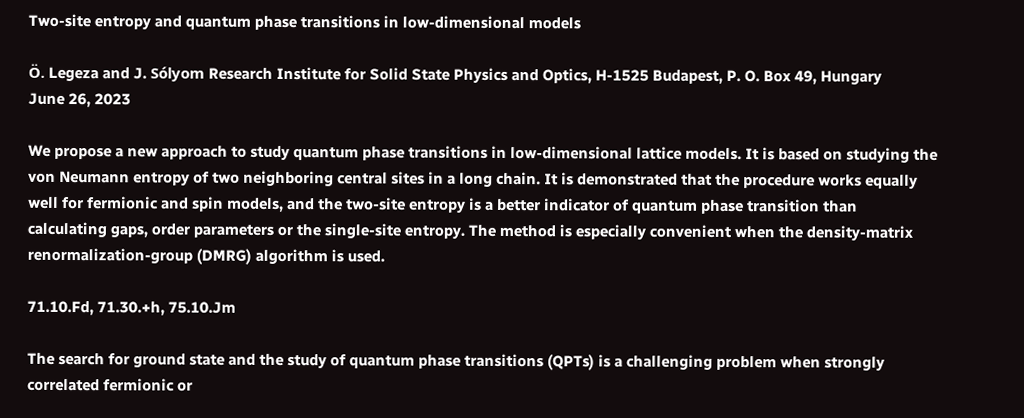Two-site entropy and quantum phase transitions in low-dimensional models

Ö. Legeza and J. Sólyom Research Institute for Solid State Physics and Optics, H-1525 Budapest, P. O. Box 49, Hungary
June 26, 2023

We propose a new approach to study quantum phase transitions in low-dimensional lattice models. It is based on studying the von Neumann entropy of two neighboring central sites in a long chain. It is demonstrated that the procedure works equally well for fermionic and spin models, and the two-site entropy is a better indicator of quantum phase transition than calculating gaps, order parameters or the single-site entropy. The method is especially convenient when the density-matrix renormalization-group (DMRG) algorithm is used.

71.10.Fd, 71.30.+h, 75.10.Jm

The search for ground state and the study of quantum phase transitions (QPTs) is a challenging problem when strongly correlated fermionic or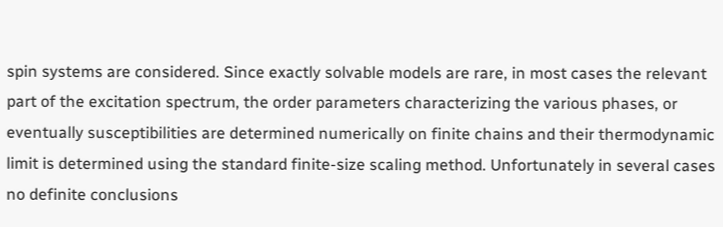spin systems are considered. Since exactly solvable models are rare, in most cases the relevant part of the excitation spectrum, the order parameters characterizing the various phases, or eventually susceptibilities are determined numerically on finite chains and their thermodynamic limit is determined using the standard finite-size scaling method. Unfortunately in several cases no definite conclusions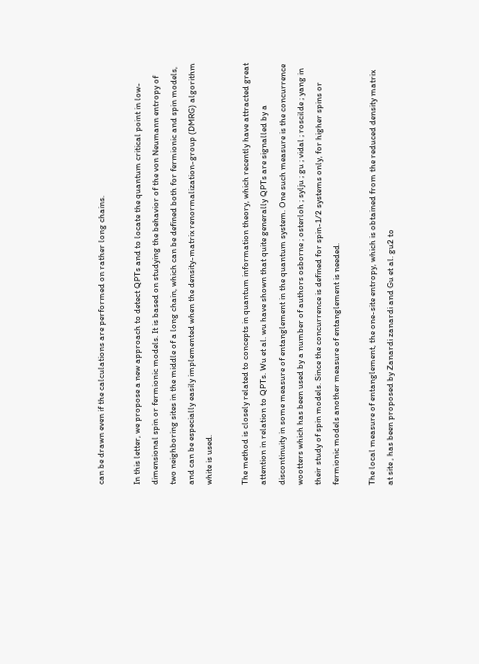can be drawn even if the calculations are performed on rather long chains.

In this letter, we propose a new approach to detect QPTs and to locate the quantum critical point in low-dimensional spin or fermionic models. It is based on studying the behavior of the von Neumann entropy of two neighboring sites in the middle of a long chain, which can be defined both for fermionic and spin models, and can be especially easily implemented when the density-matrix renormalization-group (DMRG) algorithm white is used.

The method is closely related to concepts in quantum information theory, which recently have attracted great attention in relation to QPTs. Wu et al. wu have shown that quite generally QPTs are signalled by a discontinuity in some measure of entanglement in the quantum system. One such measure is the concurrence wootters which has been used by a number of authors osborne ; osterloh ; sylju ; gu ; vidal ; roscilde ; yang in their study of spin models. Since the concurrence is defined for spin-1/2 systems only, for higher spins or fermionic models another measure of entanglement is needed.

The local measure of entanglement, the one-site entropy, which is obtained from the reduced density matrix at site , has been proposed by Zanardi zanardi and Gu et al. gu2 to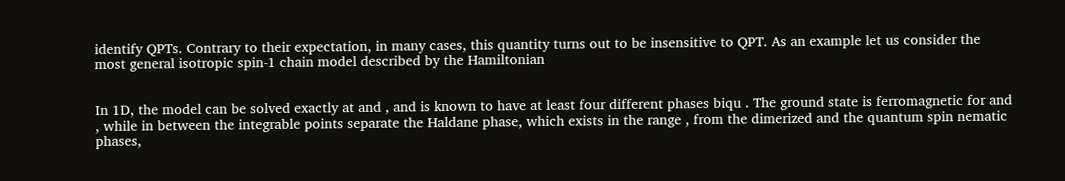identify QPTs. Contrary to their expectation, in many cases, this quantity turns out to be insensitive to QPT. As an example let us consider the most general isotropic spin-1 chain model described by the Hamiltonian


In 1D, the model can be solved exactly at and , and is known to have at least four different phases biqu . The ground state is ferromagnetic for and , while in between the integrable points separate the Haldane phase, which exists in the range , from the dimerized and the quantum spin nematic phases,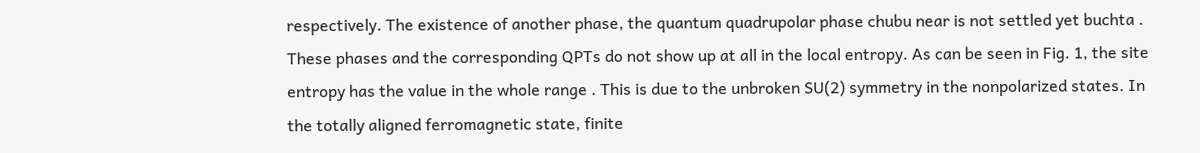respectively. The existence of another phase, the quantum quadrupolar phase chubu near is not settled yet buchta . These phases and the corresponding QPTs do not show up at all in the local entropy. As can be seen in Fig. 1, the site entropy has the value in the whole range . This is due to the unbroken SU(2) symmetry in the nonpolarized states. In the totally aligned ferromagnetic state, finite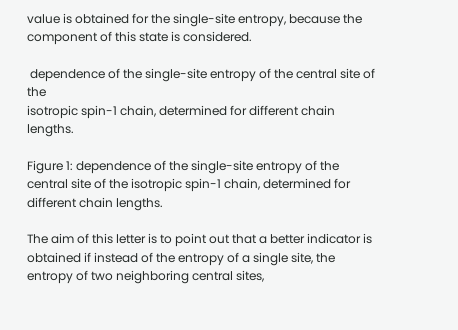value is obtained for the single-site entropy, because the component of this state is considered.

 dependence of the single-site entropy of the central site of the
isotropic spin-1 chain, determined for different chain lengths.

Figure 1: dependence of the single-site entropy of the central site of the isotropic spin-1 chain, determined for different chain lengths.

The aim of this letter is to point out that a better indicator is obtained if instead of the entropy of a single site, the entropy of two neighboring central sites,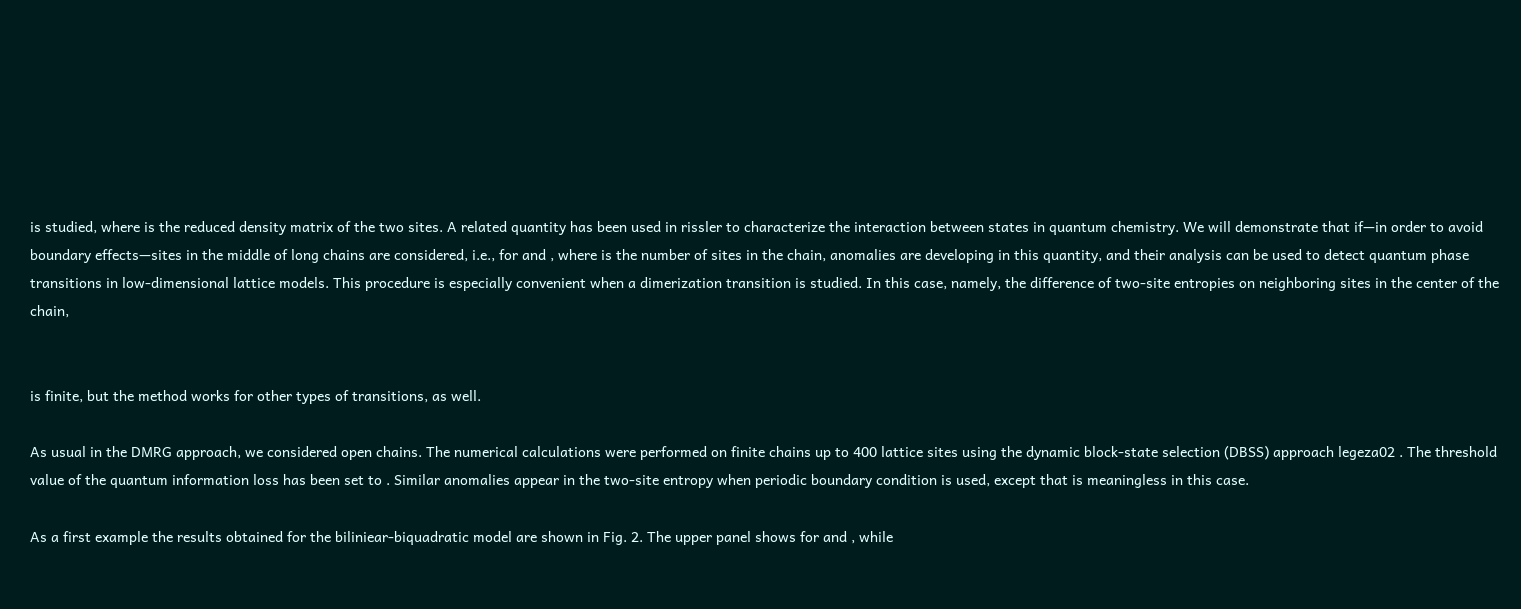is studied, where is the reduced density matrix of the two sites. A related quantity has been used in rissler to characterize the interaction between states in quantum chemistry. We will demonstrate that if—in order to avoid boundary effects—sites in the middle of long chains are considered, i.e., for and , where is the number of sites in the chain, anomalies are developing in this quantity, and their analysis can be used to detect quantum phase transitions in low-dimensional lattice models. This procedure is especially convenient when a dimerization transition is studied. In this case, namely, the difference of two-site entropies on neighboring sites in the center of the chain,


is finite, but the method works for other types of transitions, as well.

As usual in the DMRG approach, we considered open chains. The numerical calculations were performed on finite chains up to 400 lattice sites using the dynamic block-state selection (DBSS) approach legeza02 . The threshold value of the quantum information loss has been set to . Similar anomalies appear in the two-site entropy when periodic boundary condition is used, except that is meaningless in this case.

As a first example the results obtained for the biliniear-biquadratic model are shown in Fig. 2. The upper panel shows for and , while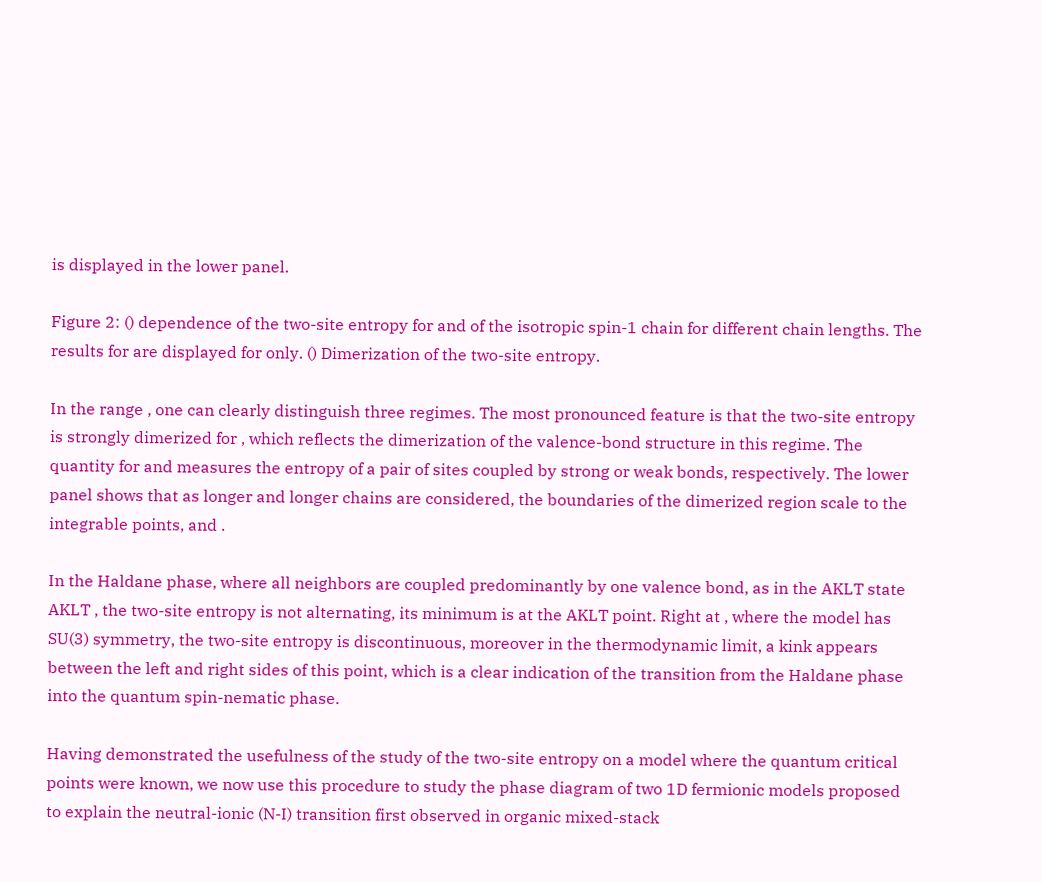is displayed in the lower panel.

Figure 2: () dependence of the two-site entropy for and of the isotropic spin-1 chain for different chain lengths. The results for are displayed for only. () Dimerization of the two-site entropy.

In the range , one can clearly distinguish three regimes. The most pronounced feature is that the two-site entropy is strongly dimerized for , which reflects the dimerization of the valence-bond structure in this regime. The quantity for and measures the entropy of a pair of sites coupled by strong or weak bonds, respectively. The lower panel shows that as longer and longer chains are considered, the boundaries of the dimerized region scale to the integrable points, and .

In the Haldane phase, where all neighbors are coupled predominantly by one valence bond, as in the AKLT state AKLT , the two-site entropy is not alternating, its minimum is at the AKLT point. Right at , where the model has SU(3) symmetry, the two-site entropy is discontinuous, moreover in the thermodynamic limit, a kink appears between the left and right sides of this point, which is a clear indication of the transition from the Haldane phase into the quantum spin-nematic phase.

Having demonstrated the usefulness of the study of the two-site entropy on a model where the quantum critical points were known, we now use this procedure to study the phase diagram of two 1D fermionic models proposed to explain the neutral-ionic (N-I) transition first observed in organic mixed-stack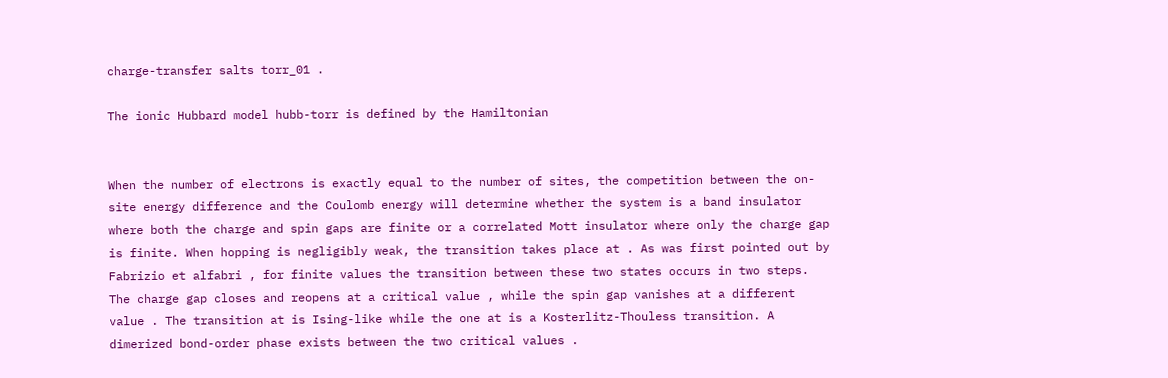charge-transfer salts torr_01 .

The ionic Hubbard model hubb-torr is defined by the Hamiltonian


When the number of electrons is exactly equal to the number of sites, the competition between the on-site energy difference and the Coulomb energy will determine whether the system is a band insulator where both the charge and spin gaps are finite or a correlated Mott insulator where only the charge gap is finite. When hopping is negligibly weak, the transition takes place at . As was first pointed out by Fabrizio et alfabri , for finite values the transition between these two states occurs in two steps. The charge gap closes and reopens at a critical value , while the spin gap vanishes at a different value . The transition at is Ising-like while the one at is a Kosterlitz-Thouless transition. A dimerized bond-order phase exists between the two critical values .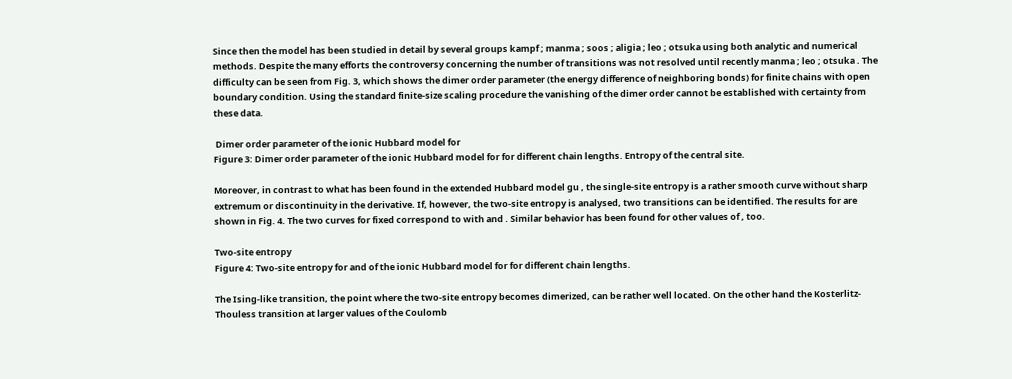Since then the model has been studied in detail by several groups kampf ; manma ; soos ; aligia ; leo ; otsuka using both analytic and numerical methods. Despite the many efforts the controversy concerning the number of transitions was not resolved until recently manma ; leo ; otsuka . The difficulty can be seen from Fig. 3, which shows the dimer order parameter (the energy difference of neighboring bonds) for finite chains with open boundary condition. Using the standard finite-size scaling procedure the vanishing of the dimer order cannot be established with certainty from these data.

 Dimer order parameter of the ionic Hubbard model for
Figure 3: Dimer order parameter of the ionic Hubbard model for for different chain lengths. Entropy of the central site.

Moreover, in contrast to what has been found in the extended Hubbard model gu , the single-site entropy is a rather smooth curve without sharp extremum or discontinuity in the derivative. If, however, the two-site entropy is analysed, two transitions can be identified. The results for are shown in Fig. 4. The two curves for fixed correspond to with and . Similar behavior has been found for other values of , too.

Two-site entropy
Figure 4: Two-site entropy for and of the ionic Hubbard model for for different chain lengths.

The Ising-like transition, the point where the two-site entropy becomes dimerized, can be rather well located. On the other hand the Kosterlitz-Thouless transition at larger values of the Coulomb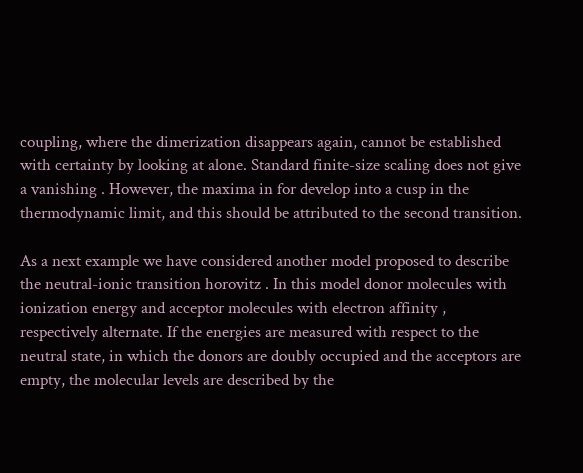coupling, where the dimerization disappears again, cannot be established with certainty by looking at alone. Standard finite-size scaling does not give a vanishing . However, the maxima in for develop into a cusp in the thermodynamic limit, and this should be attributed to the second transition.

As a next example we have considered another model proposed to describe the neutral-ionic transition horovitz . In this model donor molecules with ionization energy and acceptor molecules with electron affinity , respectively alternate. If the energies are measured with respect to the neutral state, in which the donors are doubly occupied and the acceptors are empty, the molecular levels are described by the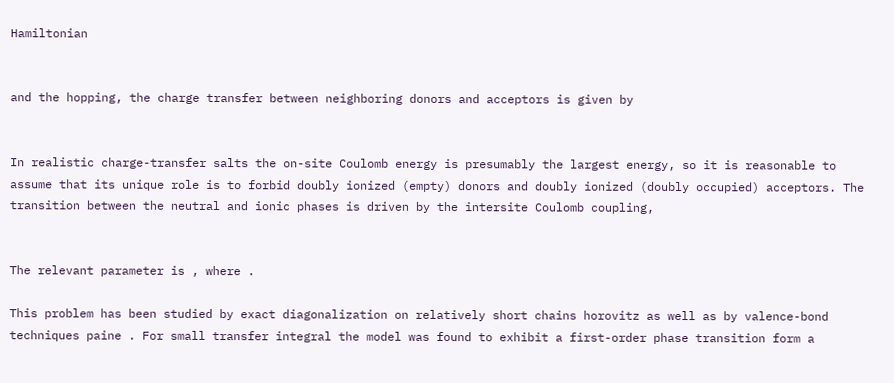Hamiltonian


and the hopping, the charge transfer between neighboring donors and acceptors is given by


In realistic charge-transfer salts the on-site Coulomb energy is presumably the largest energy, so it is reasonable to assume that its unique role is to forbid doubly ionized (empty) donors and doubly ionized (doubly occupied) acceptors. The transition between the neutral and ionic phases is driven by the intersite Coulomb coupling,


The relevant parameter is , where .

This problem has been studied by exact diagonalization on relatively short chains horovitz as well as by valence-bond techniques paine . For small transfer integral the model was found to exhibit a first-order phase transition form a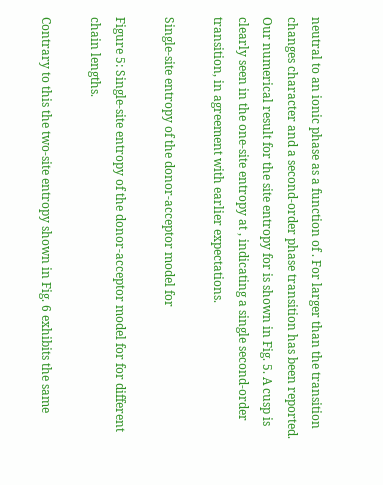neutral to an ionic phase as a function of . For larger than the transition changes character and a second-order phase transition has been reported. Our numerical result for the site entropy for is shown in Fig. 5. A cusp is clearly seen in the one-site entropy at , indicating a single second-order transition, in agreement with earlier expectations.

Single-site entropy of the donor-acceptor model for

Figure 5: Single-site entropy of the donor-acceptor model for for different chain lengths.

Contrary to this the two-site entropy shown in Fig. 6 exhibits the same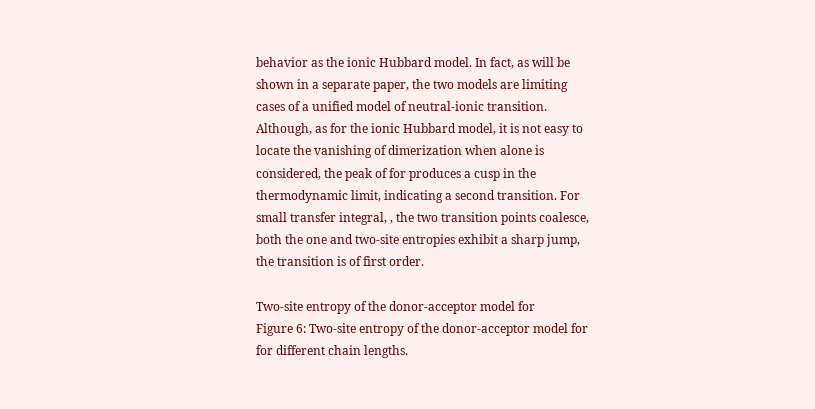behavior as the ionic Hubbard model. In fact, as will be shown in a separate paper, the two models are limiting cases of a unified model of neutral-ionic transition. Although, as for the ionic Hubbard model, it is not easy to locate the vanishing of dimerization when alone is considered, the peak of for produces a cusp in the thermodynamic limit, indicating a second transition. For small transfer integral, , the two transition points coalesce, both the one and two-site entropies exhibit a sharp jump, the transition is of first order.

Two-site entropy of the donor-acceptor model for
Figure 6: Two-site entropy of the donor-acceptor model for for different chain lengths.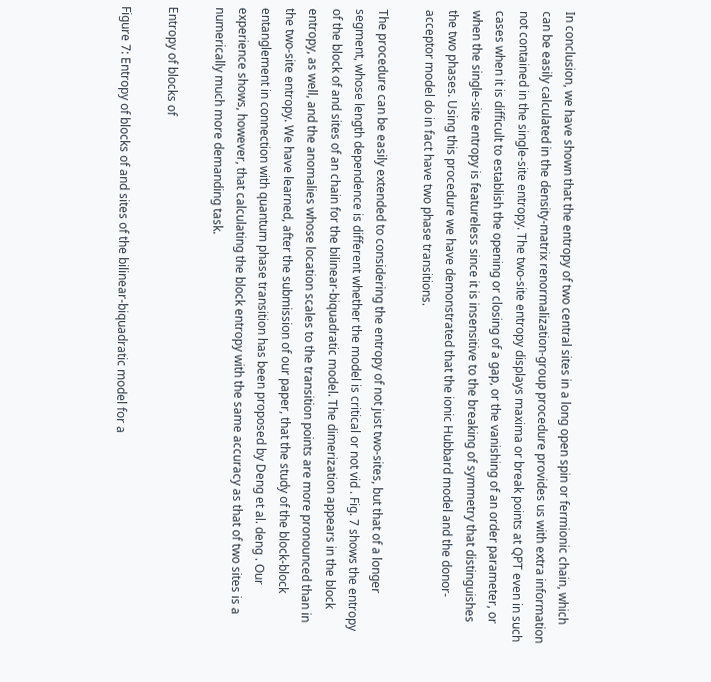In conclusion, we have shown that the entropy of two central sites in a long open spin or fermionic chain, which can be easily calculated in the density-matrix renormalization-group procedure provides us with extra information not contained in the single-site entropy. The two-site entropy displays maxima or break points at QPT even in such cases when it is difficult to establish the opening or closing of a gap, or the vanishing of an order parameter, or when the single-site entropy is featureless since it is insensitive to the breaking of symmetry that distinguishes the two phases. Using this procedure we have demonstrated that the ionic Hubbard model and the donor-acceptor model do in fact have two phase transitions.

The procedure can be easily extended to considering the entropy of not just two-sites, but that of a longer segment, whose length dependence is different whether the model is critical or not vid . Fig. 7 shows the entropy of the block of and sites of an chain for the bilinear-biquadratic model. The dimerization appears in the block entropy, as well, and the anomalies whose location scales to the transition points are more pronounced than in the two-site entropy. We have learned, after the submission of our paper, that the study of the block-block entanglement in connection with quantum phase transition has been proposed by Deng et al. deng . Our experience shows, however, that calculating the block entropy with the same accuracy as that of two sites is a numerically much more demanding task.

Entropy of blocks of

Figure 7: Entropy of blocks of and sites of the bilinear-biquadratic model for a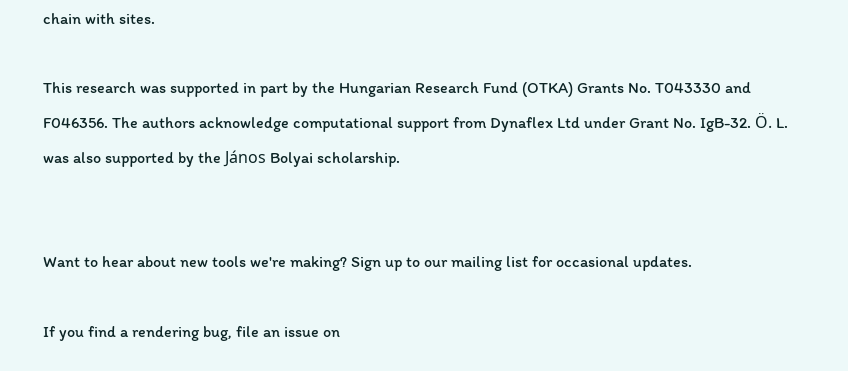chain with sites.

This research was supported in part by the Hungarian Research Fund (OTKA) Grants No. T043330 and F046356. The authors acknowledge computational support from Dynaflex Ltd under Grant No. IgB-32. Ö. L. was also supported by the János Bolyai scholarship.


Want to hear about new tools we're making? Sign up to our mailing list for occasional updates.

If you find a rendering bug, file an issue on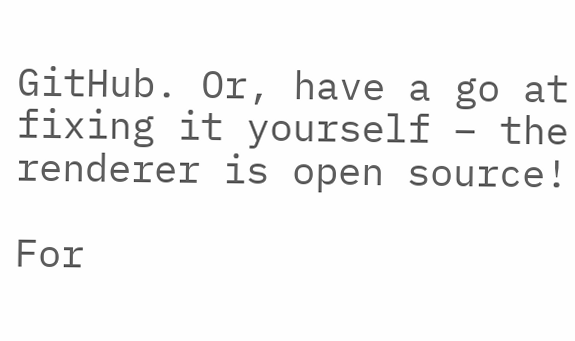GitHub. Or, have a go at fixing it yourself – the renderer is open source!

For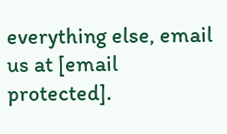everything else, email us at [email protected].